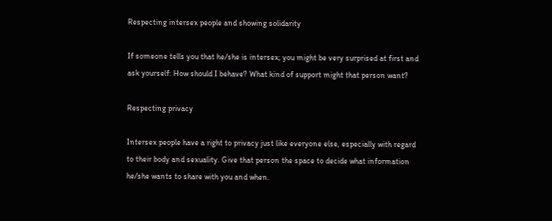Respecting intersex people and showing solidarity

If someone tells you that he/she is intersex; you might be very surprised at first and ask yourself: How should I behave? What kind of support might that person want?

Respecting privacy

Intersex people have a right to privacy just like everyone else, especially with regard to their body and sexuality. Give that person the space to decide what information he/she wants to share with you and when.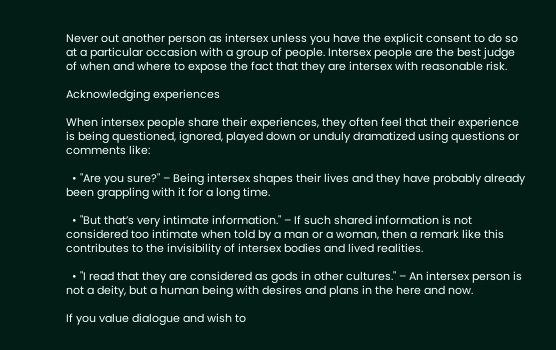Never out another person as intersex unless you have the explicit consent to do so at a particular occasion with a group of people. Intersex people are the best judge of when and where to expose the fact that they are intersex with reasonable risk.

Acknowledging experiences

When intersex people share their experiences, they often feel that their experience is being questioned, ignored, played down or unduly dramatized using questions or comments like:

  • "Are you sure?" – Being intersex shapes their lives and they have probably already been grappling with it for a long time.

  • "But that’s very intimate information." – If such shared information is not considered too intimate when told by a man or a woman, then a remark like this contributes to the invisibility of intersex bodies and lived realities.

  • "I read that they are considered as gods in other cultures." – An intersex person is not a deity, but a human being with desires and plans in the here and now.

If you value dialogue and wish to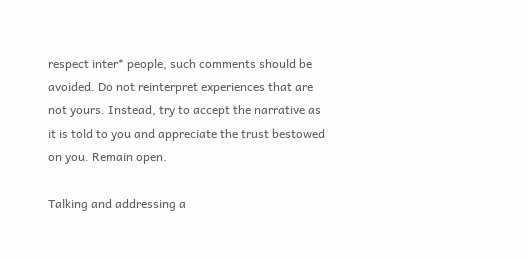respect inter* people, such comments should be avoided. Do not reinterpret experiences that are not yours. Instead, try to accept the narrative as it is told to you and appreciate the trust bestowed on you. Remain open.

Talking and addressing a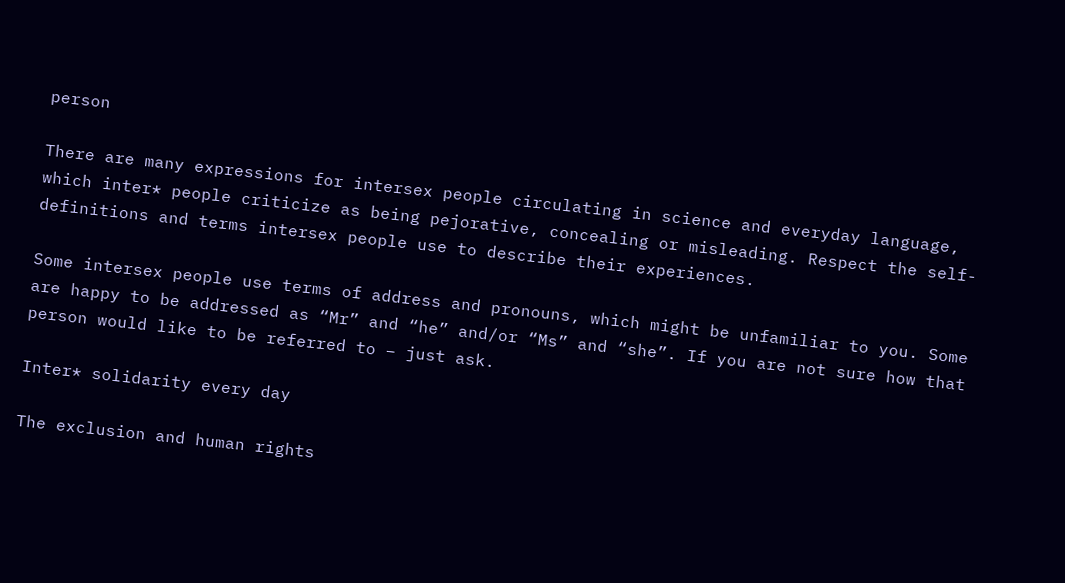person

There are many expressions for intersex people circulating in science and everyday language, which inter* people criticize as being pejorative, concealing or misleading. Respect the self-definitions and terms intersex people use to describe their experiences.

Some intersex people use terms of address and pronouns, which might be unfamiliar to you. Some are happy to be addressed as “Mr” and “he” and/or “Ms” and “she”. If you are not sure how that person would like to be referred to – just ask.

Inter* solidarity every day

The exclusion and human rights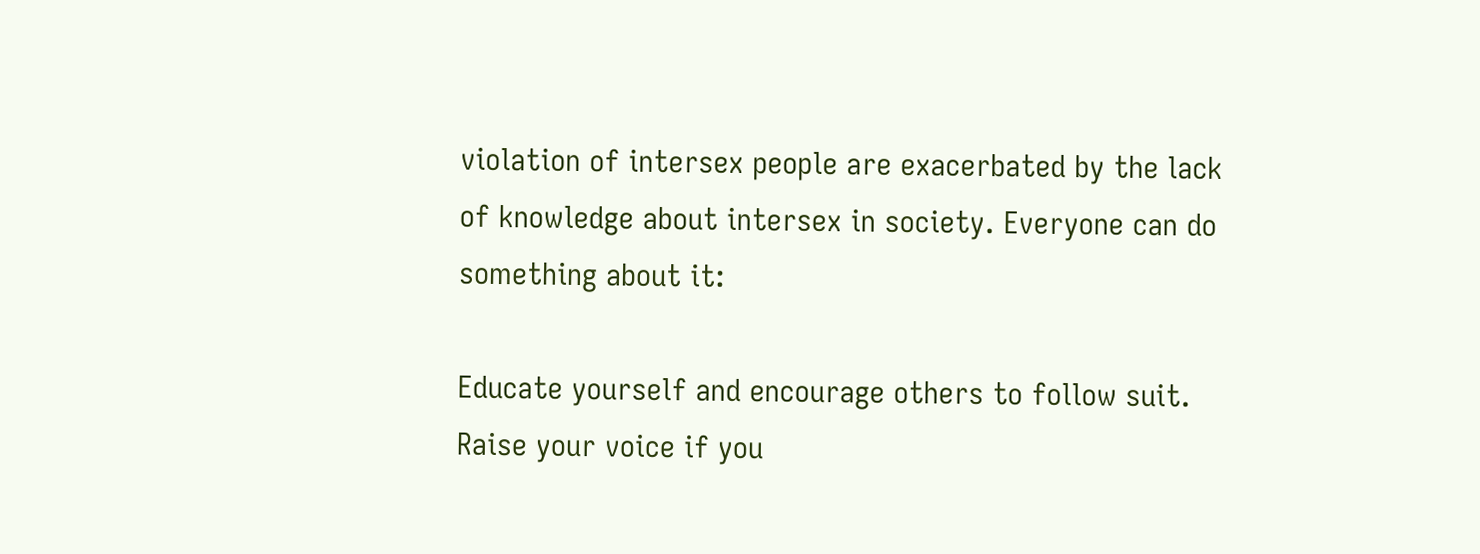violation of intersex people are exacerbated by the lack of knowledge about intersex in society. Everyone can do something about it:

Educate yourself and encourage others to follow suit. Raise your voice if you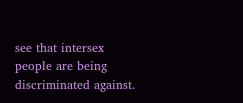see that intersex people are being discriminated against.